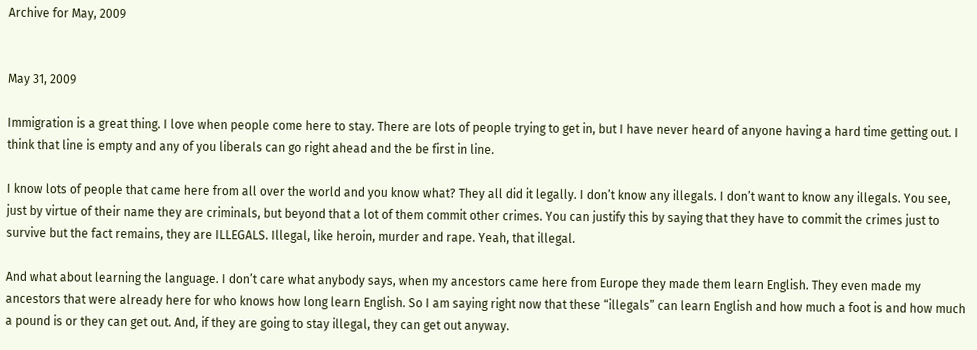Archive for May, 2009


May 31, 2009

Immigration is a great thing. I love when people come here to stay. There are lots of people trying to get in, but I have never heard of anyone having a hard time getting out. I think that line is empty and any of you liberals can go right ahead and the be first in line.

I know lots of people that came here from all over the world and you know what? They all did it legally. I don’t know any illegals. I don’t want to know any illegals. You see, just by virtue of their name they are criminals, but beyond that a lot of them commit other crimes. You can justify this by saying that they have to commit the crimes just to survive but the fact remains, they are ILLEGALS. Illegal, like heroin, murder and rape. Yeah, that illegal.

And what about learning the language. I don’t care what anybody says, when my ancestors came here from Europe they made them learn English. They even made my ancestors that were already here for who knows how long learn English. So I am saying right now that these “illegals” can learn English and how much a foot is and how much a pound is or they can get out. And, if they are going to stay illegal, they can get out anyway.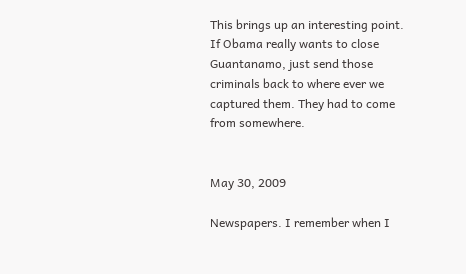This brings up an interesting point. If Obama really wants to close Guantanamo, just send those criminals back to where ever we captured them. They had to come from somewhere.


May 30, 2009

Newspapers. I remember when I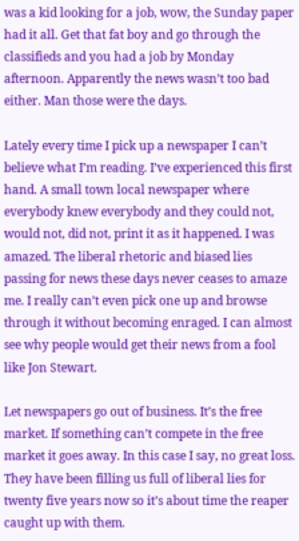was a kid looking for a job, wow, the Sunday paper had it all. Get that fat boy and go through the classifieds and you had a job by Monday afternoon. Apparently the news wasn’t too bad either. Man those were the days.

Lately every time I pick up a newspaper I can’t believe what I’m reading. I’ve experienced this first hand. A small town local newspaper where everybody knew everybody and they could not, would not, did not, print it as it happened. I was amazed. The liberal rhetoric and biased lies passing for news these days never ceases to amaze me. I really can’t even pick one up and browse through it without becoming enraged. I can almost see why people would get their news from a fool like Jon Stewart.

Let newspapers go out of business. It’s the free market. If something can’t compete in the free market it goes away. In this case I say, no great loss. They have been filling us full of liberal lies for twenty five years now so it’s about time the reaper caught up with them.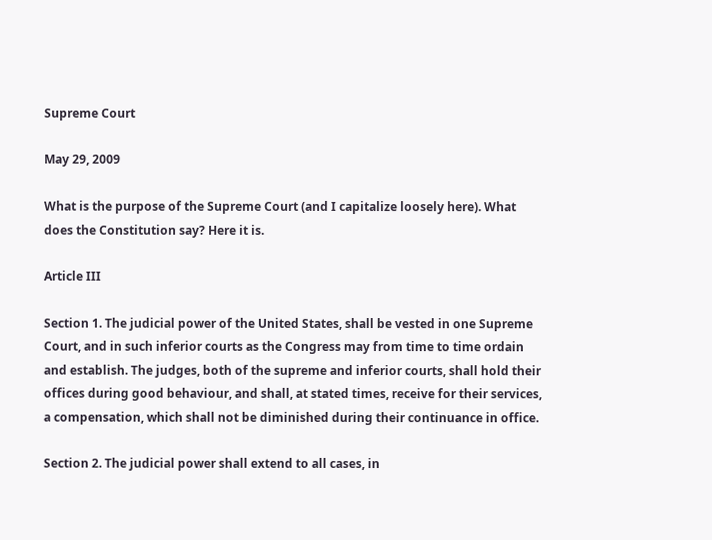Supreme Court

May 29, 2009

What is the purpose of the Supreme Court (and I capitalize loosely here). What does the Constitution say? Here it is.

Article III

Section 1. The judicial power of the United States, shall be vested in one Supreme Court, and in such inferior courts as the Congress may from time to time ordain and establish. The judges, both of the supreme and inferior courts, shall hold their offices during good behaviour, and shall, at stated times, receive for their services, a compensation, which shall not be diminished during their continuance in office.

Section 2. The judicial power shall extend to all cases, in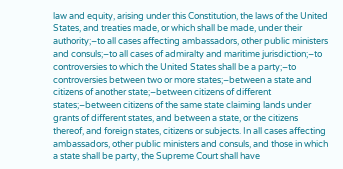law and equity, arising under this Constitution, the laws of the United States, and treaties made, or which shall be made, under their authority;–to all cases affecting ambassadors, other public ministers and consuls;–to all cases of admiralty and maritime jurisdiction;–to controversies to which the United States shall be a party;–to controversies between two or more states;–between a state and citizens of another state;–between citizens of different states;–between citizens of the same state claiming lands under grants of different states, and between a state, or the citizens thereof, and foreign states, citizens or subjects. In all cases affecting ambassadors, other public ministers and consuls, and those in which a state shall be party, the Supreme Court shall have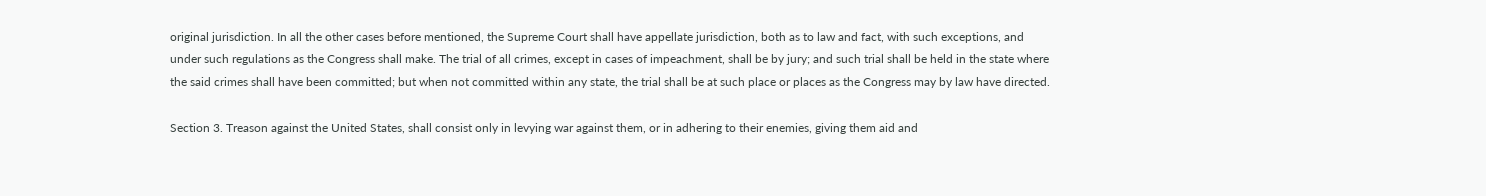original jurisdiction. In all the other cases before mentioned, the Supreme Court shall have appellate jurisdiction, both as to law and fact, with such exceptions, and under such regulations as the Congress shall make. The trial of all crimes, except in cases of impeachment, shall be by jury; and such trial shall be held in the state where the said crimes shall have been committed; but when not committed within any state, the trial shall be at such place or places as the Congress may by law have directed.

Section 3. Treason against the United States, shall consist only in levying war against them, or in adhering to their enemies, giving them aid and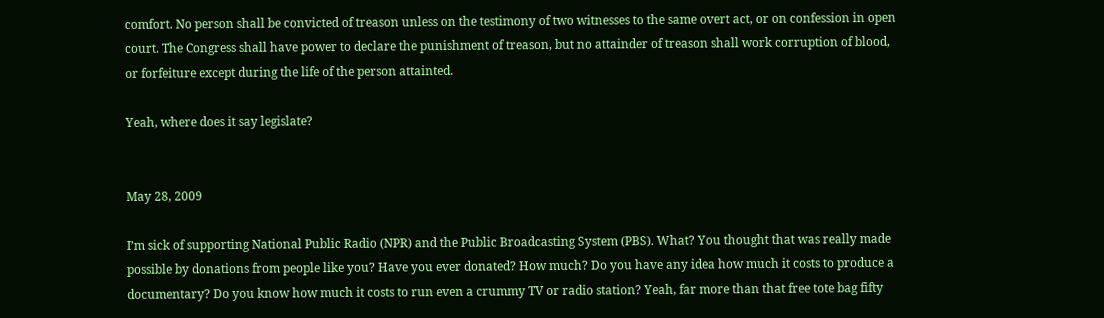comfort. No person shall be convicted of treason unless on the testimony of two witnesses to the same overt act, or on confession in open court. The Congress shall have power to declare the punishment of treason, but no attainder of treason shall work corruption of blood, or forfeiture except during the life of the person attainted.

Yeah, where does it say legislate?


May 28, 2009

I’m sick of supporting National Public Radio (NPR) and the Public Broadcasting System (PBS). What? You thought that was really made possible by donations from people like you? Have you ever donated? How much? Do you have any idea how much it costs to produce a documentary? Do you know how much it costs to run even a crummy TV or radio station? Yeah, far more than that free tote bag fifty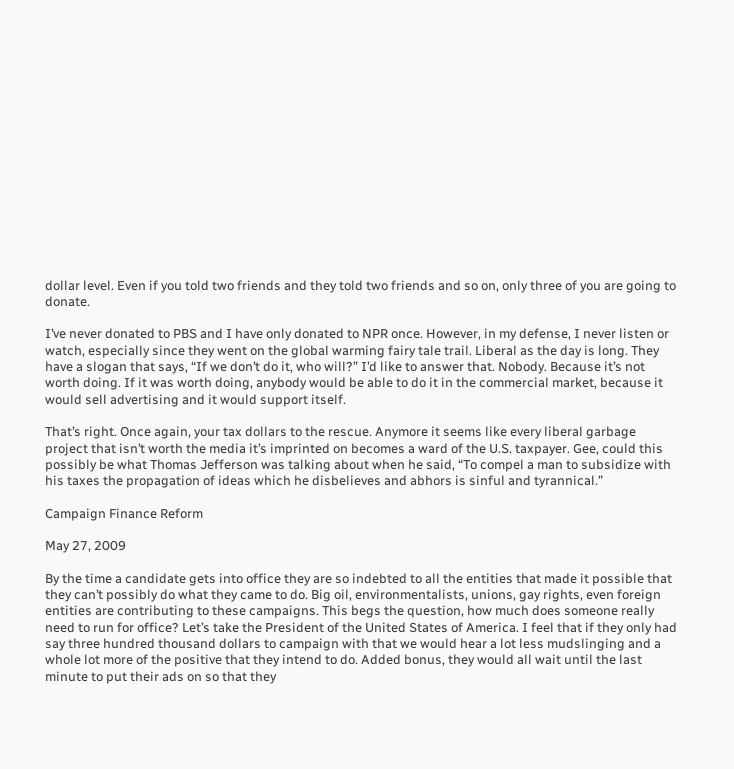dollar level. Even if you told two friends and they told two friends and so on, only three of you are going to donate.

I’ve never donated to PBS and I have only donated to NPR once. However, in my defense, I never listen or watch, especially since they went on the global warming fairy tale trail. Liberal as the day is long. They have a slogan that says, “If we don’t do it, who will?” I’d like to answer that. Nobody. Because it’s not worth doing. If it was worth doing, anybody would be able to do it in the commercial market, because it would sell advertising and it would support itself.

That’s right. Once again, your tax dollars to the rescue. Anymore it seems like every liberal garbage project that isn’t worth the media it’s imprinted on becomes a ward of the U.S. taxpayer. Gee, could this possibly be what Thomas Jefferson was talking about when he said, “To compel a man to subsidize with his taxes the propagation of ideas which he disbelieves and abhors is sinful and tyrannical.”

Campaign Finance Reform

May 27, 2009

By the time a candidate gets into office they are so indebted to all the entities that made it possible that they can’t possibly do what they came to do. Big oil, environmentalists, unions, gay rights, even foreign entities are contributing to these campaigns. This begs the question, how much does someone really need to run for office? Let’s take the President of the United States of America. I feel that if they only had say three hundred thousand dollars to campaign with that we would hear a lot less mudslinging and a whole lot more of the positive that they intend to do. Added bonus, they would all wait until the last minute to put their ads on so that they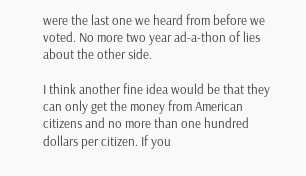were the last one we heard from before we voted. No more two year ad-a-thon of lies about the other side.

I think another fine idea would be that they can only get the money from American citizens and no more than one hundred dollars per citizen. If you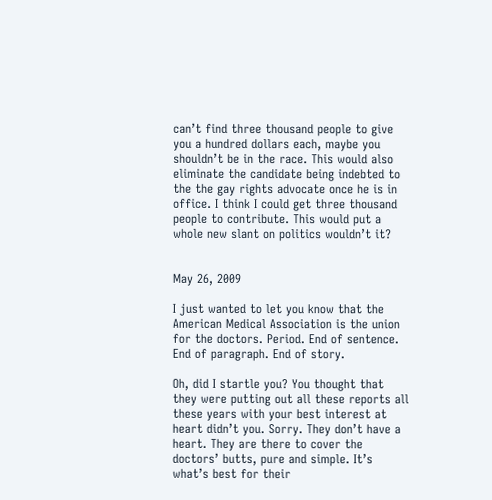can’t find three thousand people to give you a hundred dollars each, maybe you shouldn’t be in the race. This would also eliminate the candidate being indebted to the the gay rights advocate once he is in office. I think I could get three thousand people to contribute. This would put a whole new slant on politics wouldn’t it?


May 26, 2009

I just wanted to let you know that the American Medical Association is the union for the doctors. Period. End of sentence. End of paragraph. End of story.

Oh, did I startle you? You thought that they were putting out all these reports all these years with your best interest at heart didn’t you. Sorry. They don’t have a heart. They are there to cover the doctors’ butts, pure and simple. It’s what’s best for their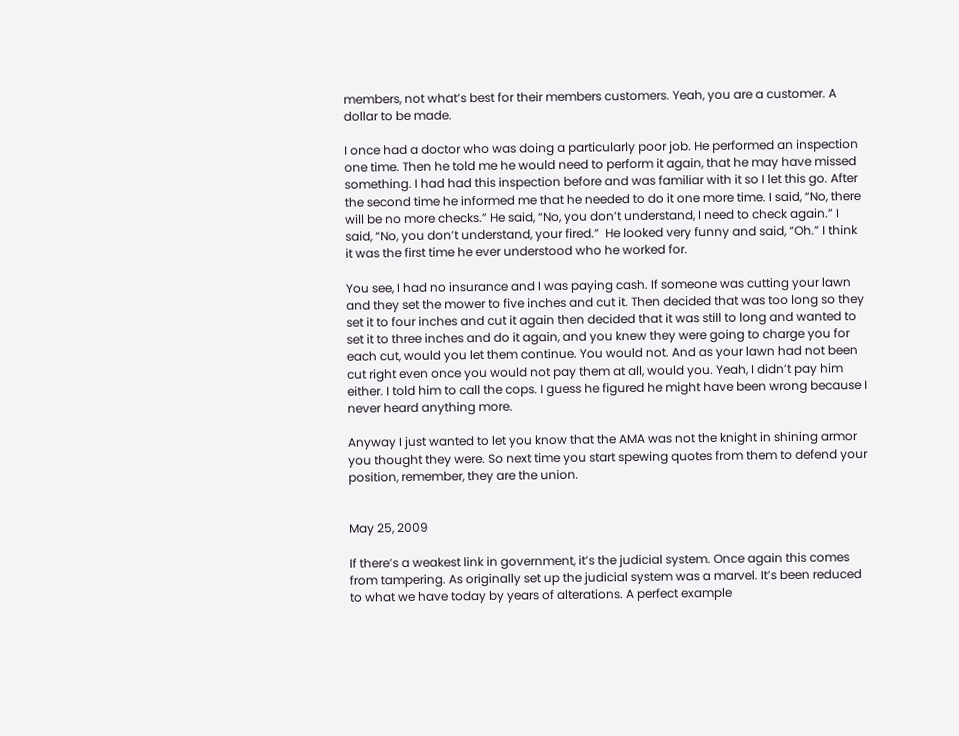members, not what’s best for their members customers. Yeah, you are a customer. A dollar to be made.

I once had a doctor who was doing a particularly poor job. He performed an inspection one time. Then he told me he would need to perform it again, that he may have missed something. I had had this inspection before and was familiar with it so I let this go. After the second time he informed me that he needed to do it one more time. I said, “No, there will be no more checks.” He said, “No, you don’t understand, I need to check again.” I said, “No, you don’t understand, your fired.”  He looked very funny and said, “Oh.” I think it was the first time he ever understood who he worked for.

You see, I had no insurance and I was paying cash. If someone was cutting your lawn and they set the mower to five inches and cut it. Then decided that was too long so they set it to four inches and cut it again then decided that it was still to long and wanted to set it to three inches and do it again, and you knew they were going to charge you for each cut, would you let them continue. You would not. And as your lawn had not been cut right even once you would not pay them at all, would you. Yeah, I didn’t pay him either. I told him to call the cops. I guess he figured he might have been wrong because I never heard anything more.

Anyway I just wanted to let you know that the AMA was not the knight in shining armor you thought they were. So next time you start spewing quotes from them to defend your position, remember, they are the union.


May 25, 2009

If there’s a weakest link in government, it’s the judicial system. Once again this comes from tampering. As originally set up the judicial system was a marvel. It’s been reduced to what we have today by years of alterations. A perfect example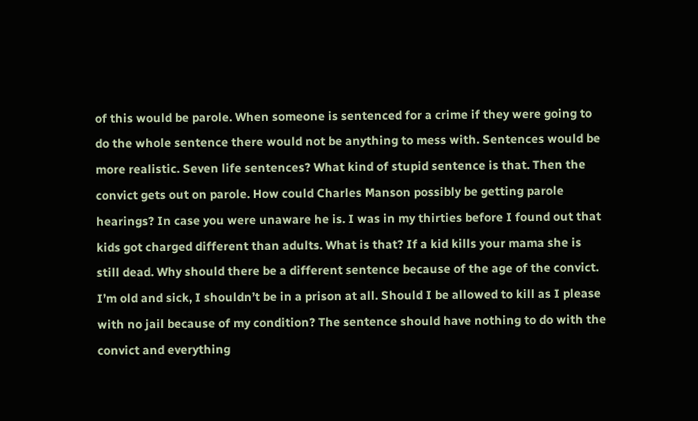of this would be parole. When someone is sentenced for a crime if they were going to do the whole sentence there would not be anything to mess with. Sentences would be more realistic. Seven life sentences? What kind of stupid sentence is that. Then the convict gets out on parole. How could Charles Manson possibly be getting parole hearings? In case you were unaware he is. I was in my thirties before I found out that kids got charged different than adults. What is that? If a kid kills your mama she is still dead. Why should there be a different sentence because of the age of the convict. I’m old and sick, I shouldn’t be in a prison at all. Should I be allowed to kill as I please with no jail because of my condition? The sentence should have nothing to do with the convict and everything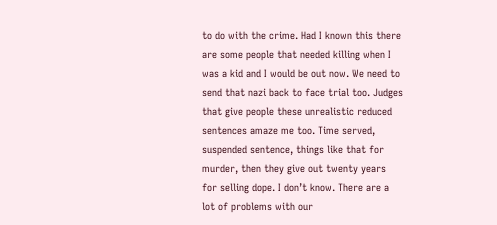to do with the crime. Had I known this there are some people that needed killing when I was a kid and I would be out now. We need to send that nazi back to face trial too. Judges that give people these unrealistic reduced sentences amaze me too. Time served, suspended sentence, things like that for murder, then they give out twenty years for selling dope. I don’t know. There are a lot of problems with our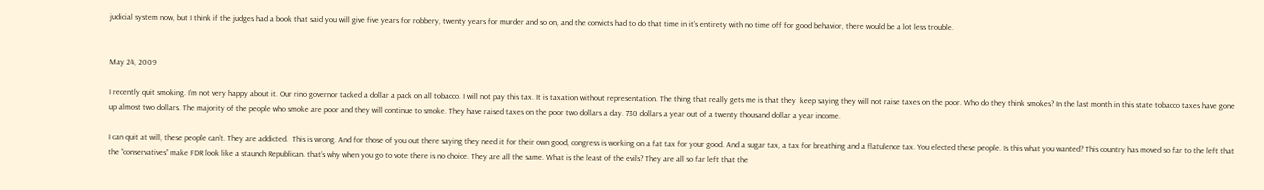judicial system now, but I think if the judges had a book that said you will give five years for robbery, twenty years for murder and so on, and the convicts had to do that time in it’s entirety with no time off for good behavior, there would be a lot less trouble.


May 24, 2009

I recently quit smoking. I’m not very happy about it. Our rino governor tacked a dollar a pack on all tobacco. I will not pay this tax. It is taxation without representation. The thing that really gets me is that they  keep saying they will not raise taxes on the poor. Who do they think smokes? In the last month in this state tobacco taxes have gone up almost two dollars. The majority of the people who smoke are poor and they will continue to smoke. They have raised taxes on the poor two dollars a day. 730 dollars a year out of a twenty thousand dollar a year income.

I can quit at will, these people can’t. They are addicted.  This is wrong. And for those of you out there saying they need it for their own good, congress is working on a fat tax for your good. And a sugar tax, a tax for breathing and a flatulence tax. You elected these people. Is this what you wanted? This country has moved so far to the left that the “conservatives” make FDR look like a staunch Republican. that’s why when you go to vote there is no choice. They are all the same. What is the least of the evils? They are all so far left that the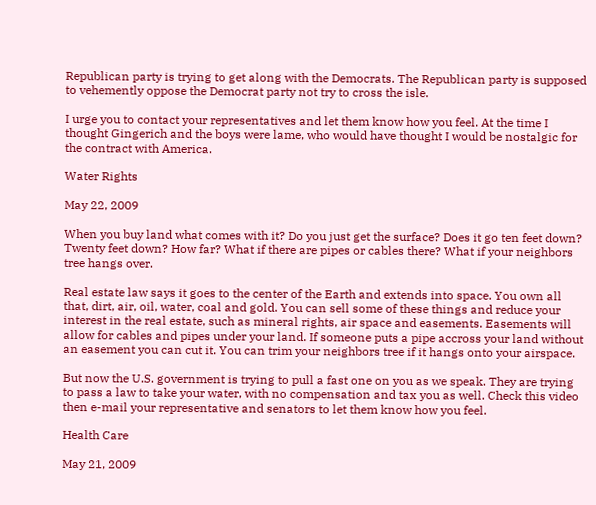Republican party is trying to get along with the Democrats. The Republican party is supposed to vehemently oppose the Democrat party not try to cross the isle.

I urge you to contact your representatives and let them know how you feel. At the time I thought Gingerich and the boys were lame, who would have thought I would be nostalgic for the contract with America.

Water Rights

May 22, 2009

When you buy land what comes with it? Do you just get the surface? Does it go ten feet down? Twenty feet down? How far? What if there are pipes or cables there? What if your neighbors tree hangs over.

Real estate law says it goes to the center of the Earth and extends into space. You own all that, dirt, air, oil, water, coal and gold. You can sell some of these things and reduce your interest in the real estate, such as mineral rights, air space and easements. Easements will allow for cables and pipes under your land. If someone puts a pipe accross your land without an easement you can cut it. You can trim your neighbors tree if it hangs onto your airspace.

But now the U.S. government is trying to pull a fast one on you as we speak. They are trying to pass a law to take your water, with no compensation and tax you as well. Check this video then e-mail your representative and senators to let them know how you feel.

Health Care

May 21, 2009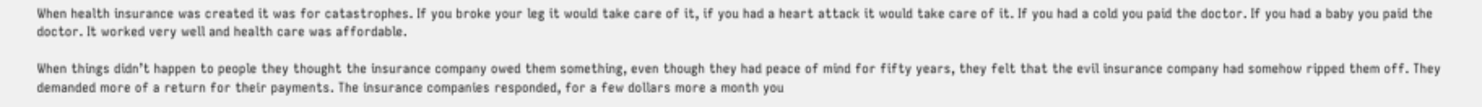When health insurance was created it was for catastrophes. If you broke your leg it would take care of it, if you had a heart attack it would take care of it. If you had a cold you paid the doctor. If you had a baby you paid the doctor. It worked very well and health care was affordable.

When things didn’t happen to people they thought the insurance company owed them something, even though they had peace of mind for fifty years, they felt that the evil insurance company had somehow ripped them off. They demanded more of a return for their payments. The insurance companies responded, for a few dollars more a month you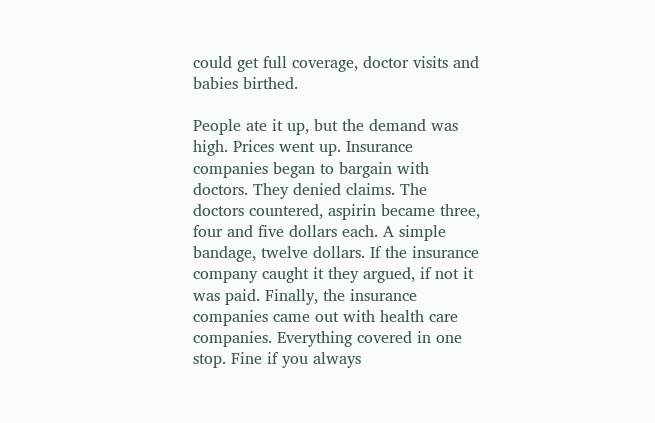could get full coverage, doctor visits and babies birthed.

People ate it up, but the demand was high. Prices went up. Insurance companies began to bargain with doctors. They denied claims. The doctors countered, aspirin became three, four and five dollars each. A simple bandage, twelve dollars. If the insurance company caught it they argued, if not it was paid. Finally, the insurance companies came out with health care companies. Everything covered in one stop. Fine if you always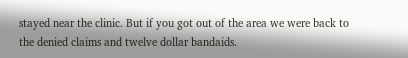stayed near the clinic. But if you got out of the area we were back to the denied claims and twelve dollar bandaids.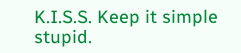K.I.S.S. Keep it simple stupid.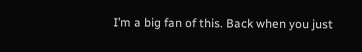I’m a big fan of this. Back when you just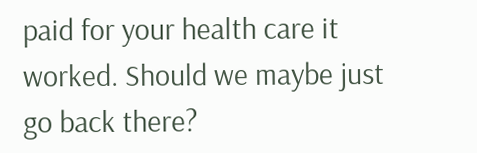paid for your health care it worked. Should we maybe just go back there?